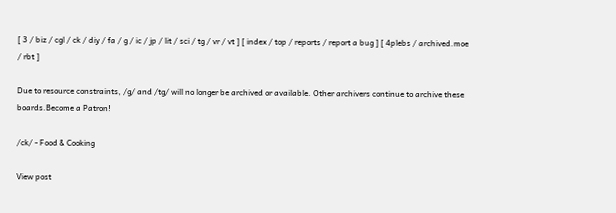[ 3 / biz / cgl / ck / diy / fa / g / ic / jp / lit / sci / tg / vr / vt ] [ index / top / reports / report a bug ] [ 4plebs / archived.moe / rbt ]

Due to resource constraints, /g/ and /tg/ will no longer be archived or available. Other archivers continue to archive these boards.Become a Patron!

/ck/ - Food & Cooking

View post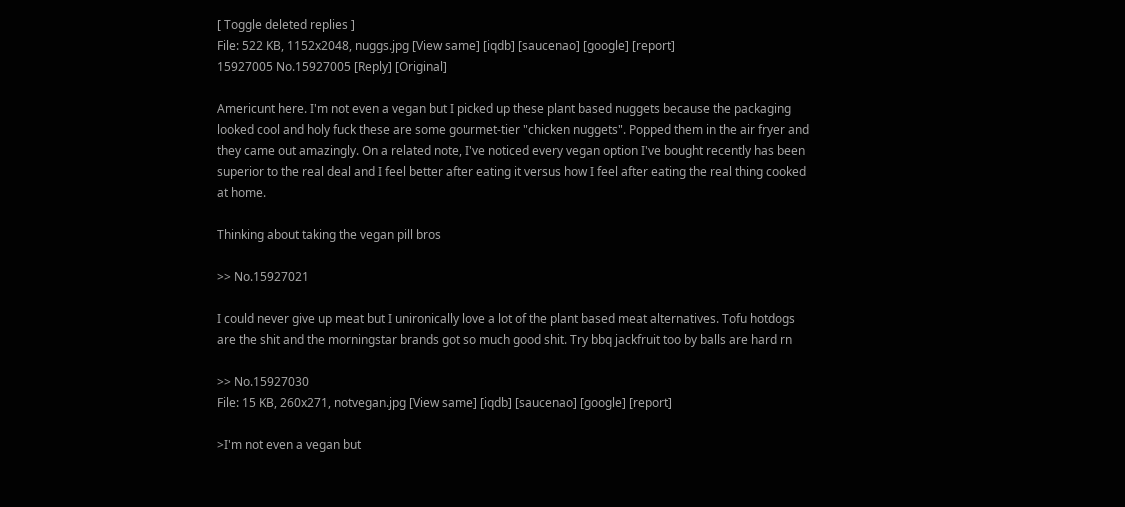[ Toggle deleted replies ]
File: 522 KB, 1152x2048, nuggs.jpg [View same] [iqdb] [saucenao] [google] [report]
15927005 No.15927005 [Reply] [Original]

Americunt here. I'm not even a vegan but I picked up these plant based nuggets because the packaging looked cool and holy fuck these are some gourmet-tier "chicken nuggets". Popped them in the air fryer and they came out amazingly. On a related note, I've noticed every vegan option I've bought recently has been superior to the real deal and I feel better after eating it versus how I feel after eating the real thing cooked at home.

Thinking about taking the vegan pill bros

>> No.15927021

I could never give up meat but I unironically love a lot of the plant based meat alternatives. Tofu hotdogs are the shit and the morningstar brands got so much good shit. Try bbq jackfruit too by balls are hard rn

>> No.15927030
File: 15 KB, 260x271, notvegan.jpg [View same] [iqdb] [saucenao] [google] [report]

>I'm not even a vegan but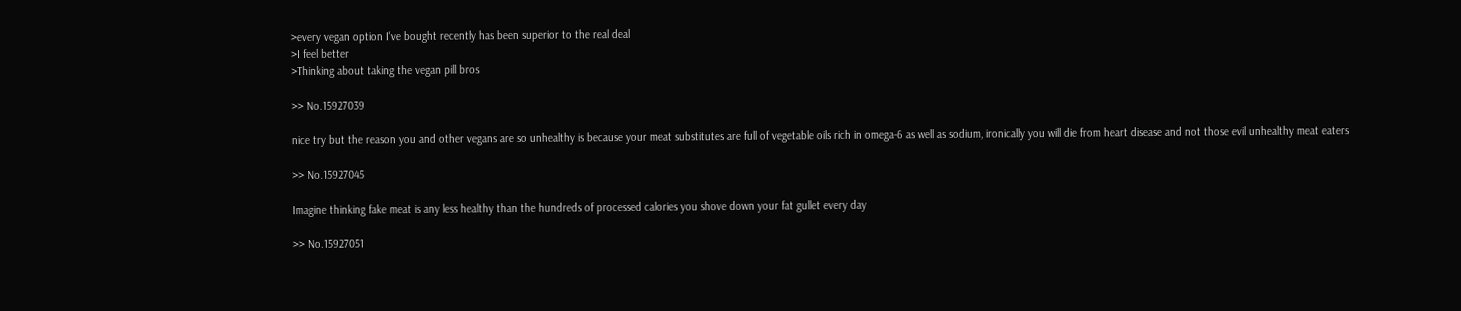>every vegan option I've bought recently has been superior to the real deal
>I feel better
>Thinking about taking the vegan pill bros

>> No.15927039

nice try but the reason you and other vegans are so unhealthy is because your meat substitutes are full of vegetable oils rich in omega-6 as well as sodium, ironically you will die from heart disease and not those evil unhealthy meat eaters

>> No.15927045

Imagine thinking fake meat is any less healthy than the hundreds of processed calories you shove down your fat gullet every day

>> No.15927051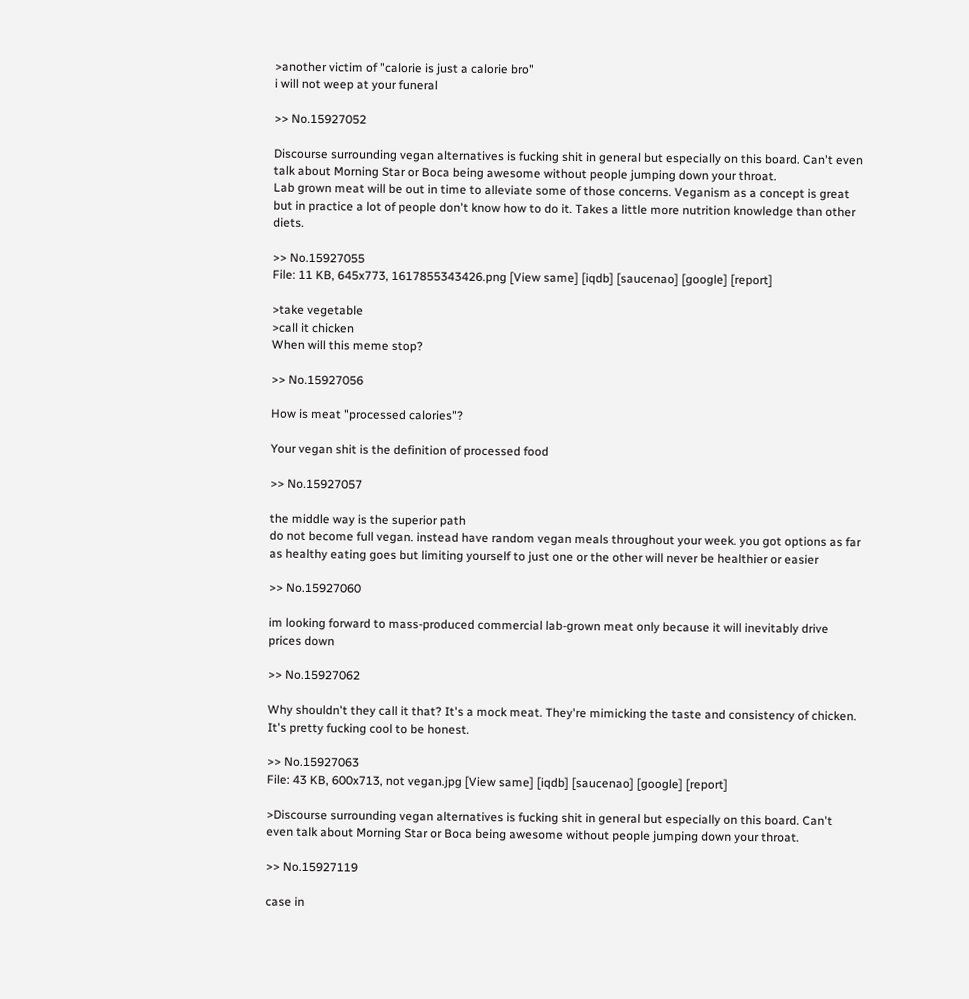>another victim of "calorie is just a calorie bro"
i will not weep at your funeral

>> No.15927052

Discourse surrounding vegan alternatives is fucking shit in general but especially on this board. Can't even talk about Morning Star or Boca being awesome without people jumping down your throat.
Lab grown meat will be out in time to alleviate some of those concerns. Veganism as a concept is great but in practice a lot of people don't know how to do it. Takes a little more nutrition knowledge than other diets.

>> No.15927055
File: 11 KB, 645x773, 1617855343426.png [View same] [iqdb] [saucenao] [google] [report]

>take vegetable
>call it chicken
When will this meme stop?

>> No.15927056

How is meat "processed calories"?

Your vegan shit is the definition of processed food

>> No.15927057

the middle way is the superior path
do not become full vegan. instead have random vegan meals throughout your week. you got options as far as healthy eating goes but limiting yourself to just one or the other will never be healthier or easier

>> No.15927060

im looking forward to mass-produced commercial lab-grown meat only because it will inevitably drive prices down

>> No.15927062

Why shouldn't they call it that? It's a mock meat. They're mimicking the taste and consistency of chicken. It's pretty fucking cool to be honest.

>> No.15927063
File: 43 KB, 600x713, not vegan.jpg [View same] [iqdb] [saucenao] [google] [report]

>Discourse surrounding vegan alternatives is fucking shit in general but especially on this board. Can't even talk about Morning Star or Boca being awesome without people jumping down your throat.

>> No.15927119

case in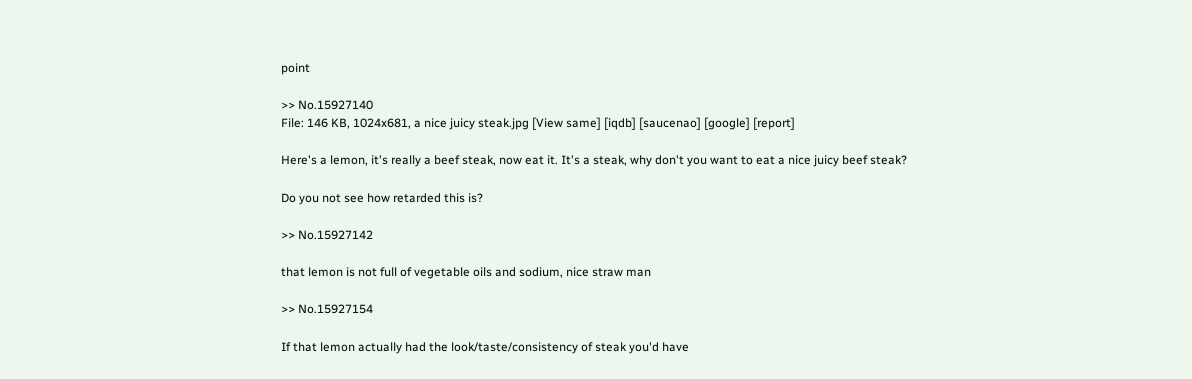point

>> No.15927140
File: 146 KB, 1024x681, a nice juicy steak.jpg [View same] [iqdb] [saucenao] [google] [report]

Here's a lemon, it's really a beef steak, now eat it. It's a steak, why don't you want to eat a nice juicy beef steak?

Do you not see how retarded this is?

>> No.15927142

that lemon is not full of vegetable oils and sodium, nice straw man

>> No.15927154

If that lemon actually had the look/taste/consistency of steak you'd have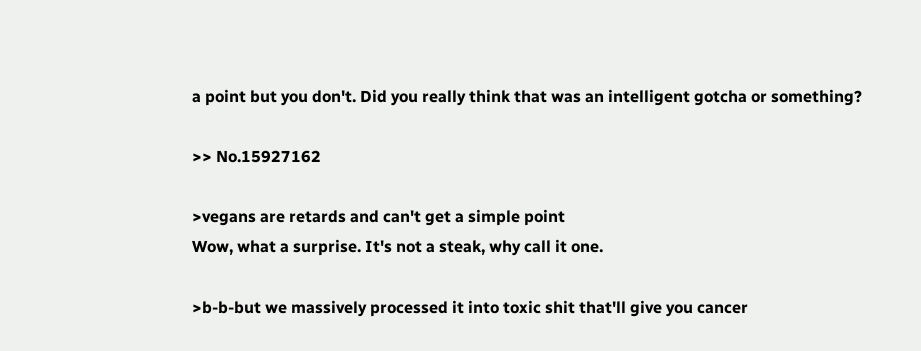a point but you don't. Did you really think that was an intelligent gotcha or something?

>> No.15927162

>vegans are retards and can't get a simple point
Wow, what a surprise. It's not a steak, why call it one.

>b-b-but we massively processed it into toxic shit that'll give you cancer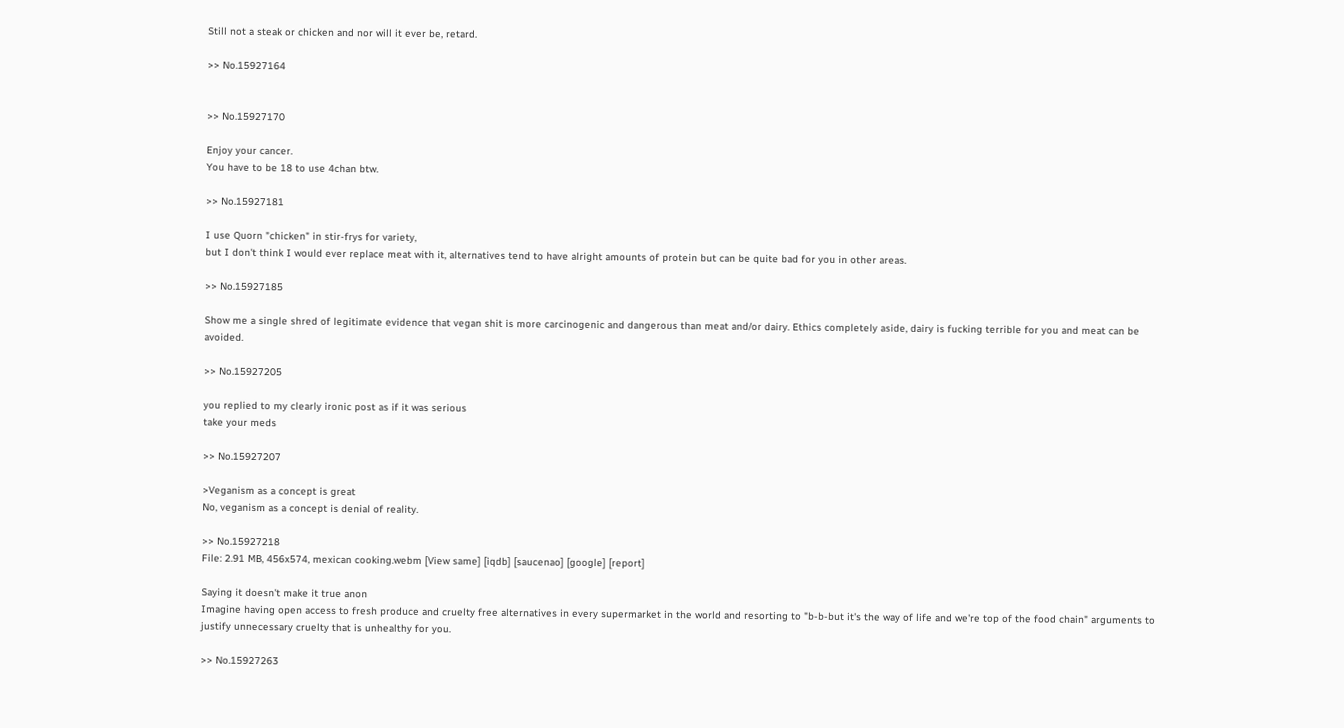Still not a steak or chicken and nor will it ever be, retard.

>> No.15927164


>> No.15927170

Enjoy your cancer.
You have to be 18 to use 4chan btw.

>> No.15927181

I use Quorn "chicken" in stir-frys for variety,
but I don't think I would ever replace meat with it, alternatives tend to have alright amounts of protein but can be quite bad for you in other areas.

>> No.15927185

Show me a single shred of legitimate evidence that vegan shit is more carcinogenic and dangerous than meat and/or dairy. Ethics completely aside, dairy is fucking terrible for you and meat can be avoided.

>> No.15927205

you replied to my clearly ironic post as if it was serious
take your meds

>> No.15927207

>Veganism as a concept is great
No, veganism as a concept is denial of reality.

>> No.15927218
File: 2.91 MB, 456x574, mexican cooking.webm [View same] [iqdb] [saucenao] [google] [report]

Saying it doesn't make it true anon
Imagine having open access to fresh produce and cruelty free alternatives in every supermarket in the world and resorting to "b-b-but it's the way of life and we're top of the food chain" arguments to justify unnecessary cruelty that is unhealthy for you.

>> No.15927263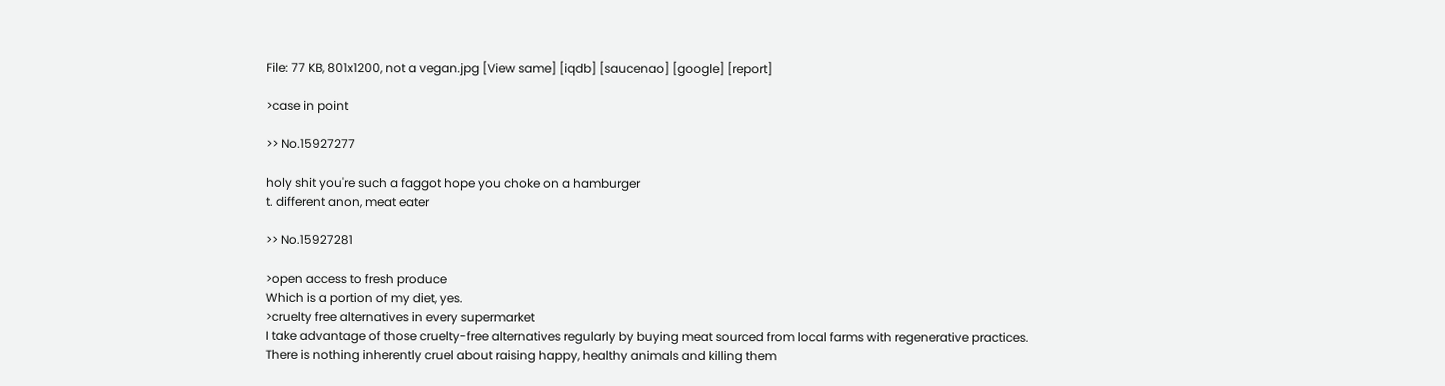File: 77 KB, 801x1200, not a vegan.jpg [View same] [iqdb] [saucenao] [google] [report]

>case in point

>> No.15927277

holy shit you're such a faggot hope you choke on a hamburger
t. different anon, meat eater

>> No.15927281

>open access to fresh produce
Which is a portion of my diet, yes.
>cruelty free alternatives in every supermarket
I take advantage of those cruelty-free alternatives regularly by buying meat sourced from local farms with regenerative practices. There is nothing inherently cruel about raising happy, healthy animals and killing them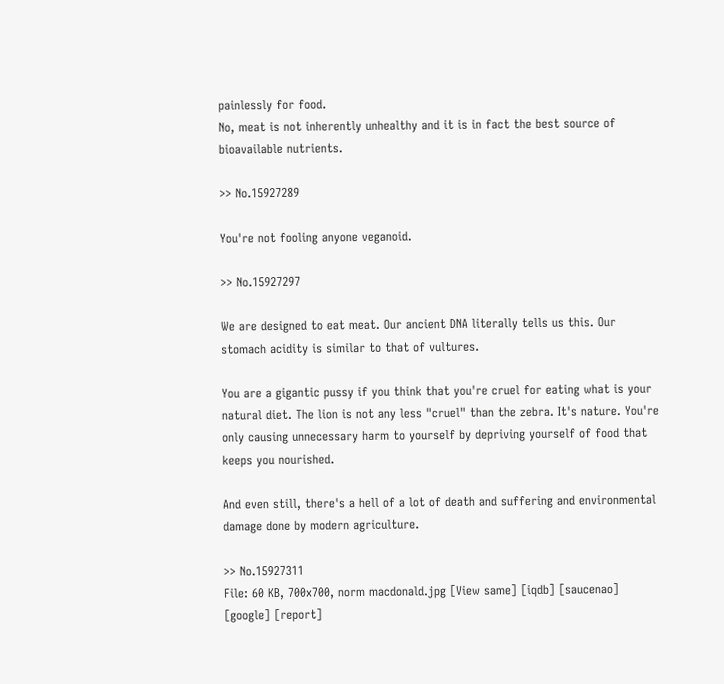painlessly for food.
No, meat is not inherently unhealthy and it is in fact the best source of bioavailable nutrients.

>> No.15927289

You're not fooling anyone veganoid.

>> No.15927297

We are designed to eat meat. Our ancient DNA literally tells us this. Our stomach acidity is similar to that of vultures.

You are a gigantic pussy if you think that you're cruel for eating what is your natural diet. The lion is not any less "cruel" than the zebra. It's nature. You're only causing unnecessary harm to yourself by depriving yourself of food that keeps you nourished.

And even still, there's a hell of a lot of death and suffering and environmental damage done by modern agriculture.

>> No.15927311
File: 60 KB, 700x700, norm macdonald.jpg [View same] [iqdb] [saucenao] [google] [report]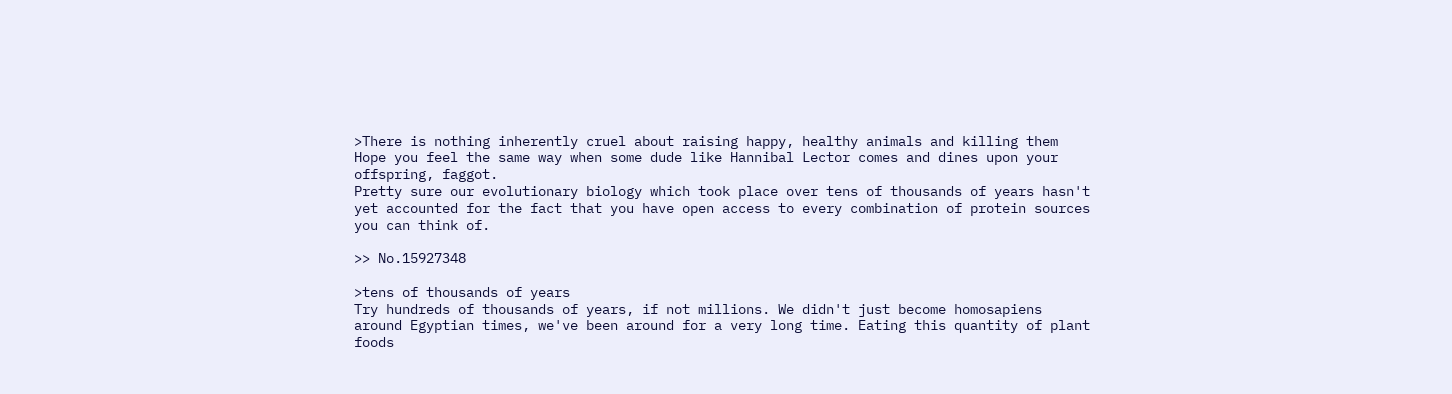>There is nothing inherently cruel about raising happy, healthy animals and killing them
Hope you feel the same way when some dude like Hannibal Lector comes and dines upon your offspring, faggot.
Pretty sure our evolutionary biology which took place over tens of thousands of years hasn't yet accounted for the fact that you have open access to every combination of protein sources you can think of.

>> No.15927348

>tens of thousands of years
Try hundreds of thousands of years, if not millions. We didn't just become homosapiens around Egyptian times, we've been around for a very long time. Eating this quantity of plant foods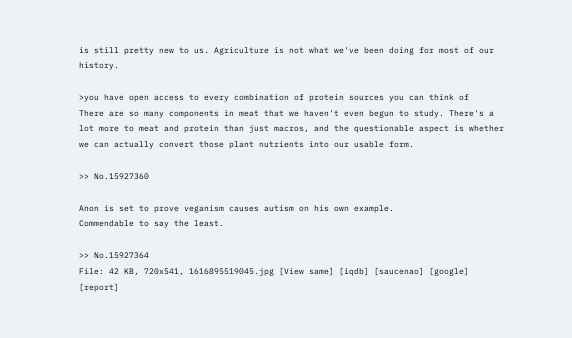is still pretty new to us. Agriculture is not what we've been doing for most of our history.

>you have open access to every combination of protein sources you can think of
There are so many components in meat that we haven't even begun to study. There's a lot more to meat and protein than just macros, and the questionable aspect is whether we can actually convert those plant nutrients into our usable form.

>> No.15927360

Anon is set to prove veganism causes autism on his own example.
Commendable to say the least.

>> No.15927364
File: 42 KB, 720x541, 1616895519045.jpg [View same] [iqdb] [saucenao] [google] [report]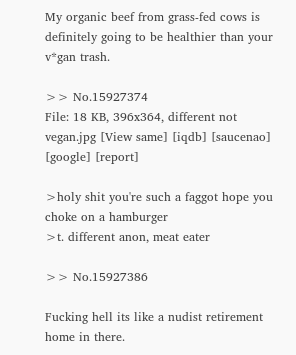My organic beef from grass-fed cows is definitely going to be healthier than your v*gan trash.

>> No.15927374
File: 18 KB, 396x364, different not vegan.jpg [View same] [iqdb] [saucenao] [google] [report]

>holy shit you're such a faggot hope you choke on a hamburger
>t. different anon, meat eater

>> No.15927386

Fucking hell its like a nudist retirement home in there.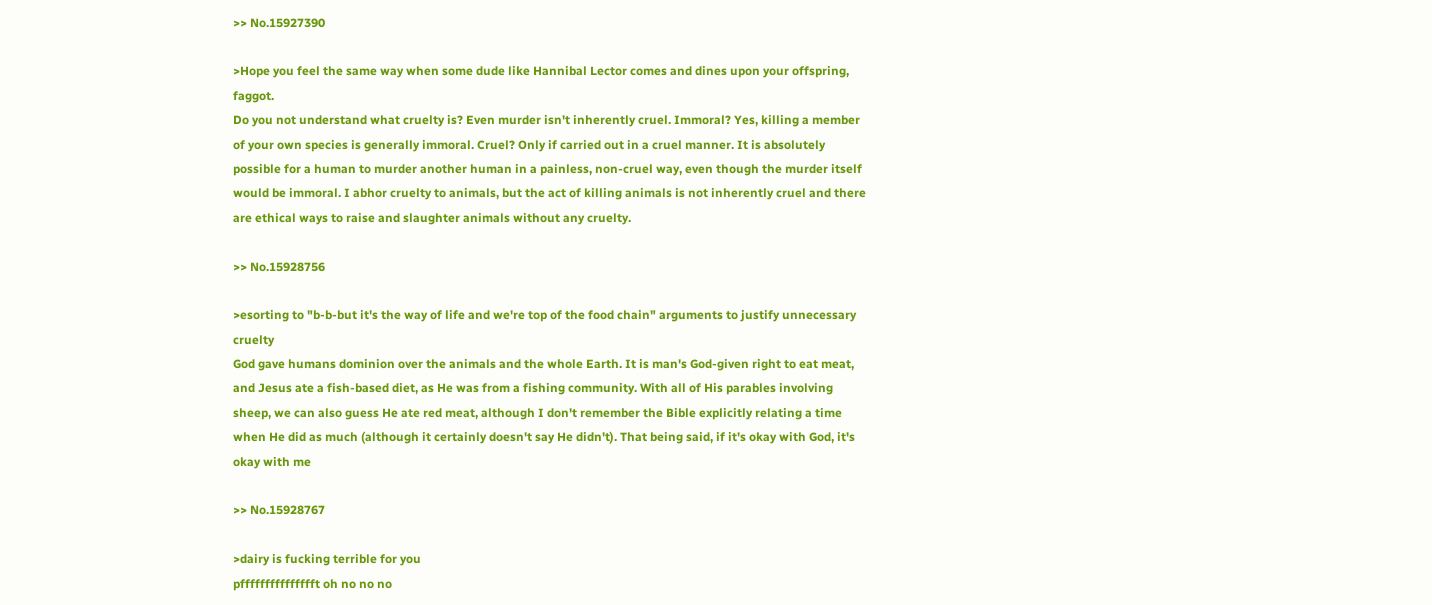>> No.15927390

>Hope you feel the same way when some dude like Hannibal Lector comes and dines upon your offspring, faggot.
Do you not understand what cruelty is? Even murder isn't inherently cruel. Immoral? Yes, killing a member of your own species is generally immoral. Cruel? Only if carried out in a cruel manner. It is absolutely possible for a human to murder another human in a painless, non-cruel way, even though the murder itself would be immoral. I abhor cruelty to animals, but the act of killing animals is not inherently cruel and there are ethical ways to raise and slaughter animals without any cruelty.

>> No.15928756

>esorting to "b-b-but it's the way of life and we're top of the food chain" arguments to justify unnecessary cruelty
God gave humans dominion over the animals and the whole Earth. It is man's God-given right to eat meat, and Jesus ate a fish-based diet, as He was from a fishing community. With all of His parables involving sheep, we can also guess He ate red meat, although I don't remember the Bible explicitly relating a time when He did as much (although it certainly doesn't say He didn't). That being said, if it's okay with God, it's okay with me

>> No.15928767

>dairy is fucking terrible for you
pffffffffffffffft oh no no no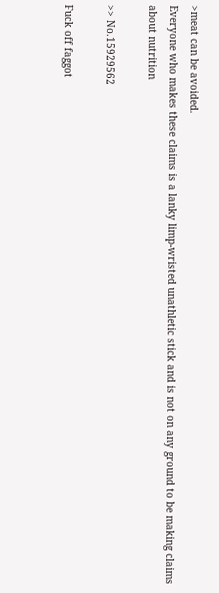>meat can be avoided.
Everyone who makes these claims is a lanky limp-wristed unathletic stick and is not on any ground to be making claims about nutrition

>> No.15929562

Fuck off faggot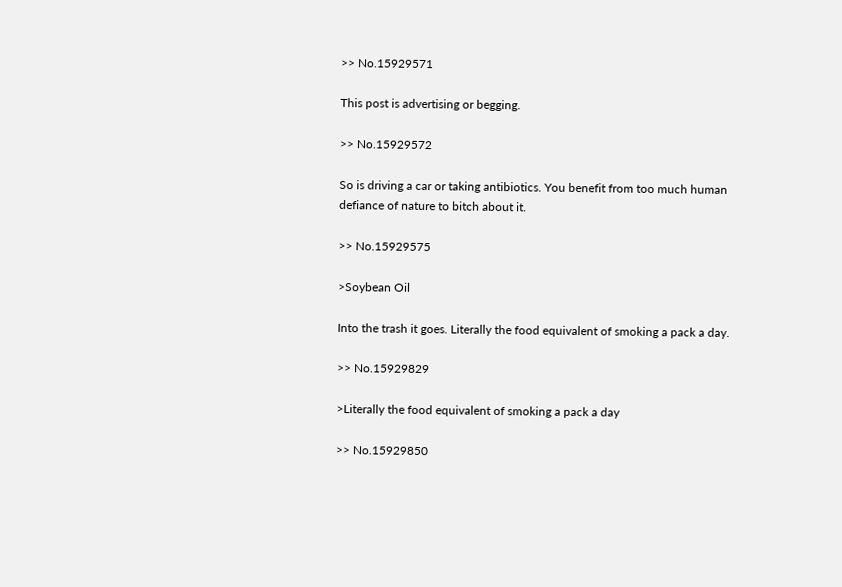>> No.15929571

This post is advertising or begging.

>> No.15929572

So is driving a car or taking antibiotics. You benefit from too much human defiance of nature to bitch about it.

>> No.15929575

>Soybean Oil

Into the trash it goes. Literally the food equivalent of smoking a pack a day.

>> No.15929829

>Literally the food equivalent of smoking a pack a day

>> No.15929850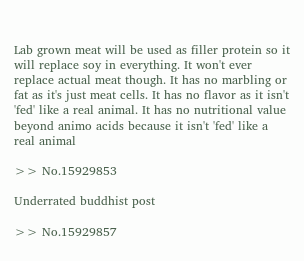Lab grown meat will be used as filler protein so it will replace soy in everything. It won't ever replace actual meat though. It has no marbling or fat as it's just meat cells. It has no flavor as it isn't 'fed' like a real animal. It has no nutritional value beyond animo acids because it isn't 'fed' like a real animal

>> No.15929853

Underrated buddhist post

>> No.15929857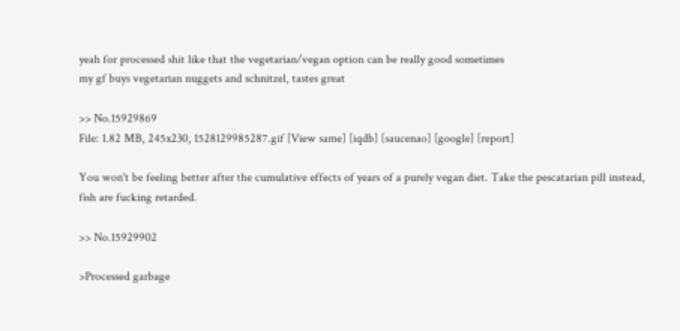yeah for processed shit like that the vegetarian/vegan option can be really good sometimes
my gf buys vegetarian nuggets and schnitzel, tastes great

>> No.15929869
File: 1.82 MB, 245x230, 1528129985287.gif [View same] [iqdb] [saucenao] [google] [report]

You won't be feeling better after the cumulative effects of years of a purely vegan diet. Take the pescatarian pill instead, fish are fucking retarded.

>> No.15929902

>Processed garbage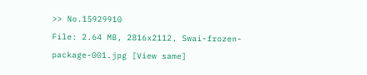>> No.15929910
File: 2.64 MB, 2816x2112, Swai-frozen-package-001.jpg [View same]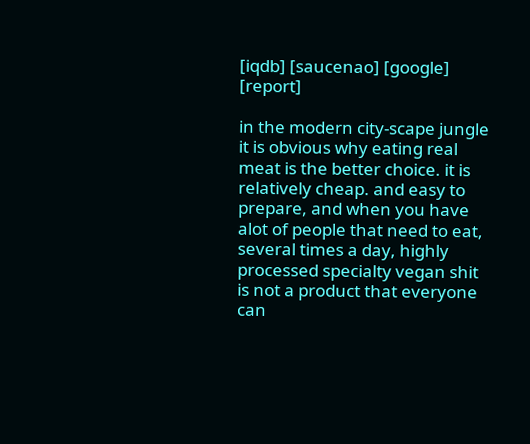[iqdb] [saucenao] [google] [report]

in the modern city-scape jungle it is obvious why eating real meat is the better choice. it is relatively cheap. and easy to prepare, and when you have alot of people that need to eat, several times a day, highly processed specialty vegan shit is not a product that everyone can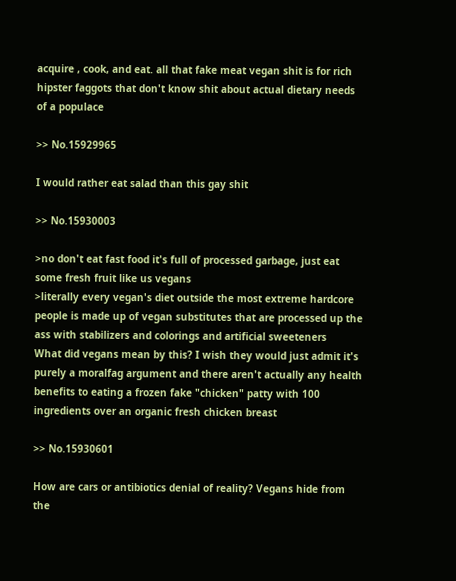acquire , cook, and eat. all that fake meat vegan shit is for rich hipster faggots that don't know shit about actual dietary needs of a populace

>> No.15929965

I would rather eat salad than this gay shit

>> No.15930003

>no don't eat fast food it's full of processed garbage, just eat some fresh fruit like us vegans
>literally every vegan's diet outside the most extreme hardcore people is made up of vegan substitutes that are processed up the ass with stabilizers and colorings and artificial sweeteners
What did vegans mean by this? I wish they would just admit it's purely a moralfag argument and there aren't actually any health benefits to eating a frozen fake "chicken" patty with 100 ingredients over an organic fresh chicken breast

>> No.15930601

How are cars or antibiotics denial of reality? Vegans hide from the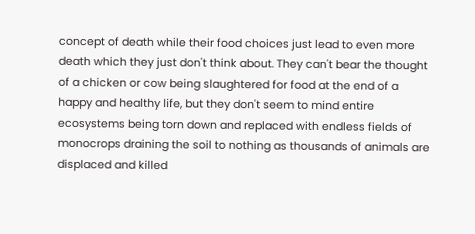concept of death while their food choices just lead to even more death which they just don't think about. They can't bear the thought of a chicken or cow being slaughtered for food at the end of a happy and healthy life, but they don't seem to mind entire ecosystems being torn down and replaced with endless fields of monocrops draining the soil to nothing as thousands of animals are displaced and killed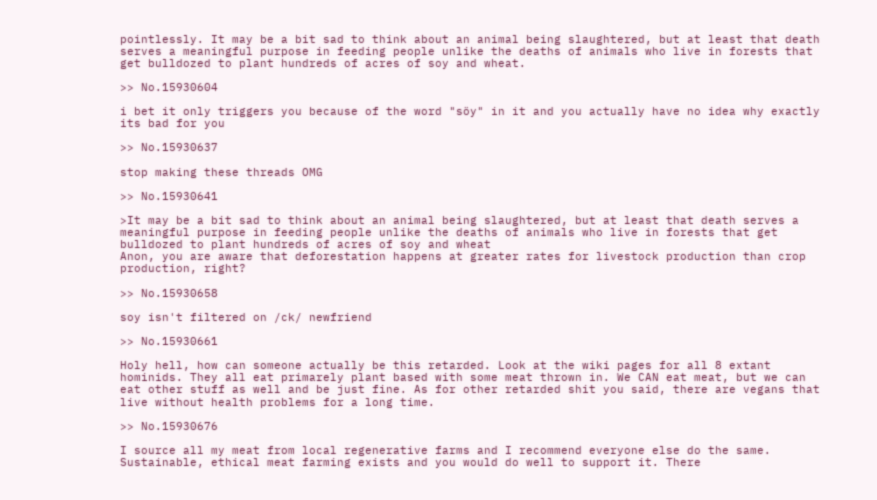pointlessly. It may be a bit sad to think about an animal being slaughtered, but at least that death serves a meaningful purpose in feeding people unlike the deaths of animals who live in forests that get bulldozed to plant hundreds of acres of soy and wheat.

>> No.15930604

i bet it only triggers you because of the word "söy" in it and you actually have no idea why exactly its bad for you

>> No.15930637

stop making these threads OMG

>> No.15930641

>It may be a bit sad to think about an animal being slaughtered, but at least that death serves a meaningful purpose in feeding people unlike the deaths of animals who live in forests that get bulldozed to plant hundreds of acres of soy and wheat
Anon, you are aware that deforestation happens at greater rates for livestock production than crop production, right?

>> No.15930658

soy isn't filtered on /ck/ newfriend

>> No.15930661

Holy hell, how can someone actually be this retarded. Look at the wiki pages for all 8 extant hominids. They all eat primarely plant based with some meat thrown in. We CAN eat meat, but we can eat other stuff as well and be just fine. As for other retarded shit you said, there are vegans that live without health problems for a long time.

>> No.15930676

I source all my meat from local regenerative farms and I recommend everyone else do the same. Sustainable, ethical meat farming exists and you would do well to support it. There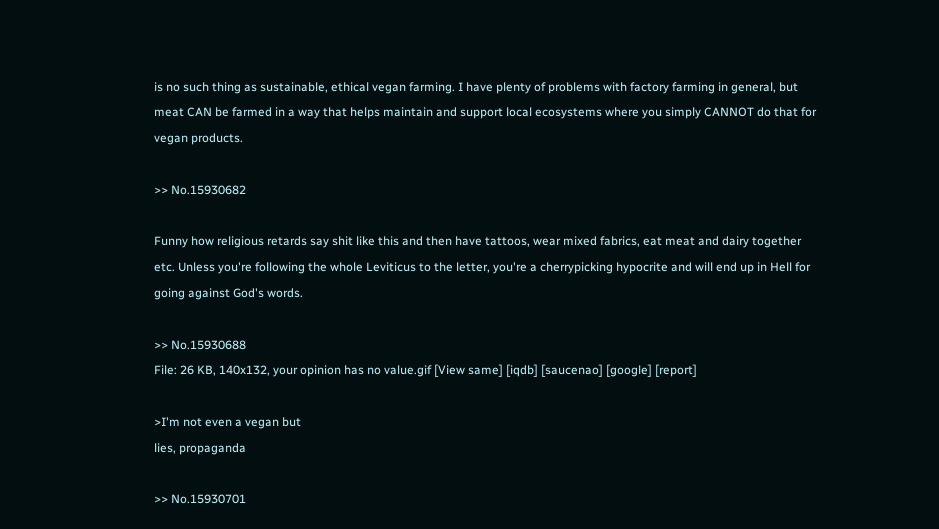is no such thing as sustainable, ethical vegan farming. I have plenty of problems with factory farming in general, but meat CAN be farmed in a way that helps maintain and support local ecosystems where you simply CANNOT do that for vegan products.

>> No.15930682

Funny how religious retards say shit like this and then have tattoos, wear mixed fabrics, eat meat and dairy together etc. Unless you're following the whole Leviticus to the letter, you're a cherrypicking hypocrite and will end up in Hell for going against God's words.

>> No.15930688
File: 26 KB, 140x132, your opinion has no value.gif [View same] [iqdb] [saucenao] [google] [report]

>I'm not even a vegan but
lies, propaganda

>> No.15930701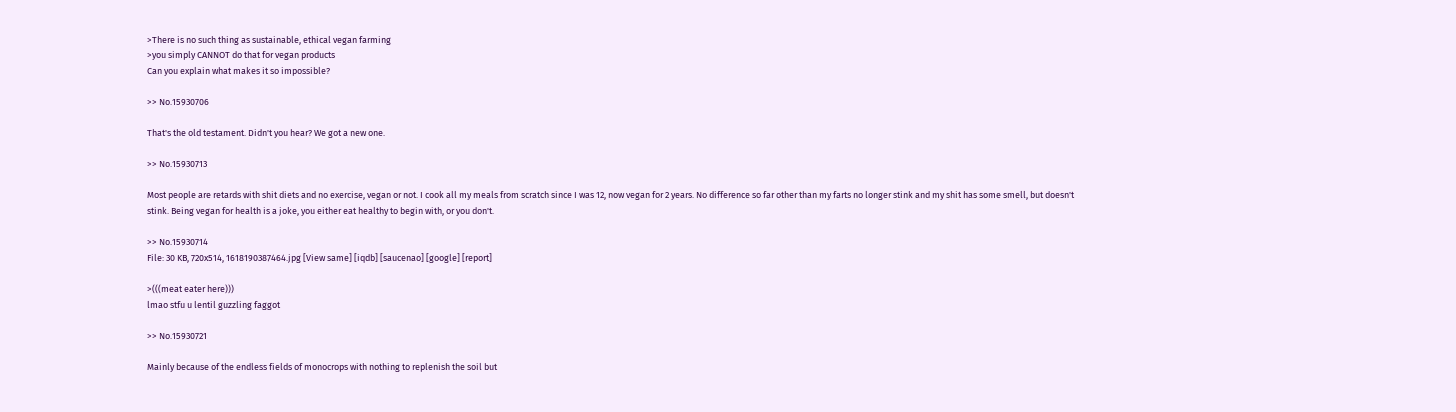>There is no such thing as sustainable, ethical vegan farming
>you simply CANNOT do that for vegan products
Can you explain what makes it so impossible?

>> No.15930706

That's the old testament. Didn't you hear? We got a new one.

>> No.15930713

Most people are retards with shit diets and no exercise, vegan or not. I cook all my meals from scratch since I was 12, now vegan for 2 years. No difference so far other than my farts no longer stink and my shit has some smell, but doesn't stink. Being vegan for health is a joke, you either eat healthy to begin with, or you don't.

>> No.15930714
File: 30 KB, 720x514, 1618190387464.jpg [View same] [iqdb] [saucenao] [google] [report]

>(((meat eater here)))
lmao stfu u lentil guzzling faggot

>> No.15930721

Mainly because of the endless fields of monocrops with nothing to replenish the soil but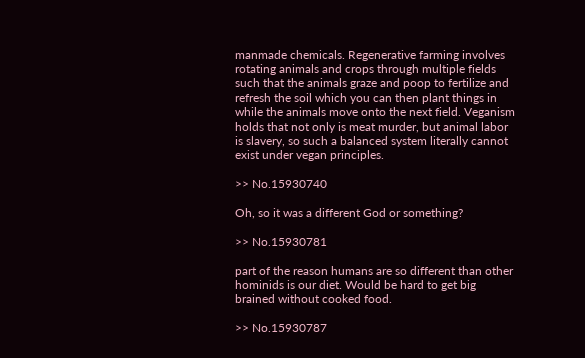manmade chemicals. Regenerative farming involves rotating animals and crops through multiple fields such that the animals graze and poop to fertilize and refresh the soil which you can then plant things in while the animals move onto the next field. Veganism holds that not only is meat murder, but animal labor is slavery, so such a balanced system literally cannot exist under vegan principles.

>> No.15930740

Oh, so it was a different God or something?

>> No.15930781

part of the reason humans are so different than other hominids is our diet. Would be hard to get big brained without cooked food.

>> No.15930787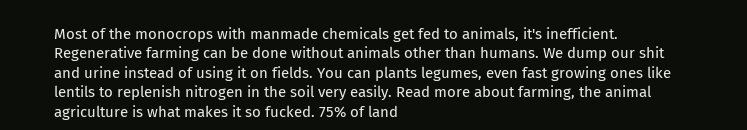Most of the monocrops with manmade chemicals get fed to animals, it's inefficient. Regenerative farming can be done without animals other than humans. We dump our shit and urine instead of using it on fields. You can plants legumes, even fast growing ones like lentils to replenish nitrogen in the soil very easily. Read more about farming, the animal agriculture is what makes it so fucked. 75% of land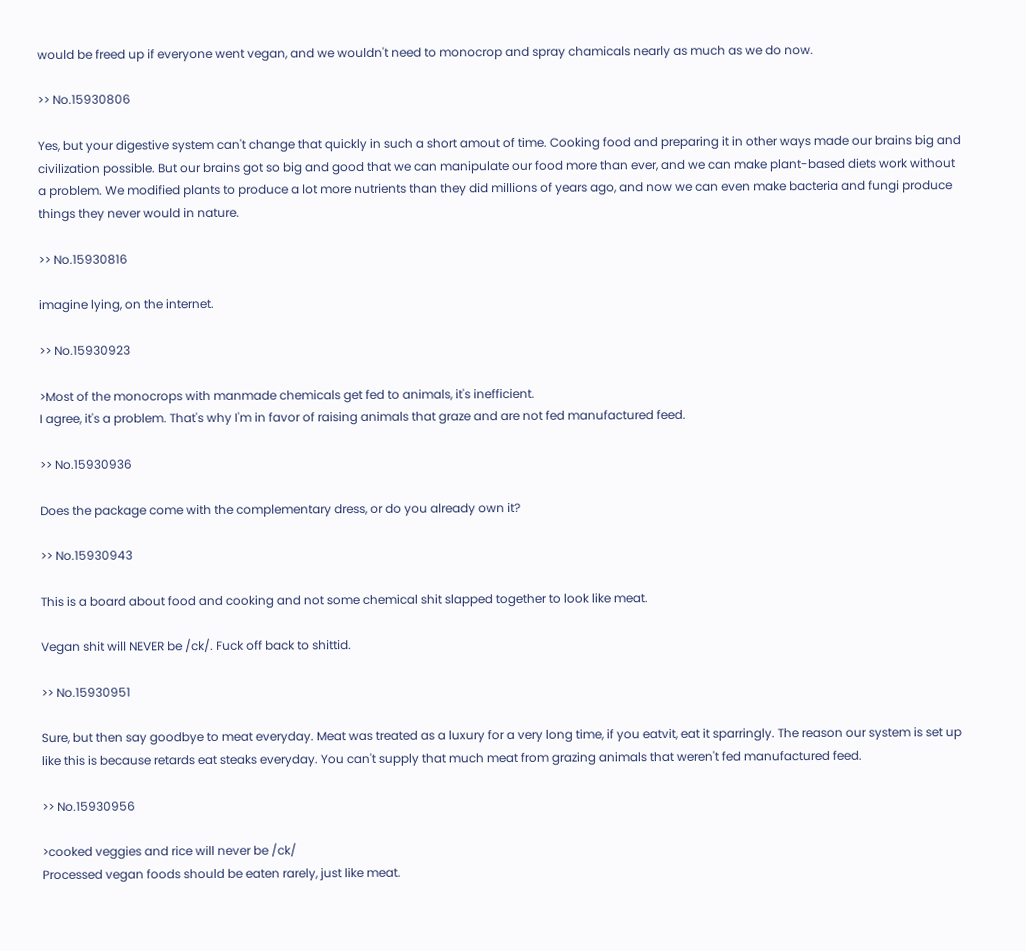would be freed up if everyone went vegan, and we wouldn't need to monocrop and spray chamicals nearly as much as we do now.

>> No.15930806

Yes, but your digestive system can't change that quickly in such a short amout of time. Cooking food and preparing it in other ways made our brains big and civilization possible. But our brains got so big and good that we can manipulate our food more than ever, and we can make plant-based diets work without a problem. We modified plants to produce a lot more nutrients than they did millions of years ago, and now we can even make bacteria and fungi produce things they never would in nature.

>> No.15930816

imagine lying, on the internet.

>> No.15930923

>Most of the monocrops with manmade chemicals get fed to animals, it's inefficient.
I agree, it's a problem. That's why I'm in favor of raising animals that graze and are not fed manufactured feed.

>> No.15930936

Does the package come with the complementary dress, or do you already own it?

>> No.15930943

This is a board about food and cooking and not some chemical shit slapped together to look like meat.

Vegan shit will NEVER be /ck/. Fuck off back to shittid.

>> No.15930951

Sure, but then say goodbye to meat everyday. Meat was treated as a luxury for a very long time, if you eatvit, eat it sparringly. The reason our system is set up like this is because retards eat steaks everyday. You can't supply that much meat from grazing animals that weren't fed manufactured feed.

>> No.15930956

>cooked veggies and rice will never be /ck/
Processed vegan foods should be eaten rarely, just like meat.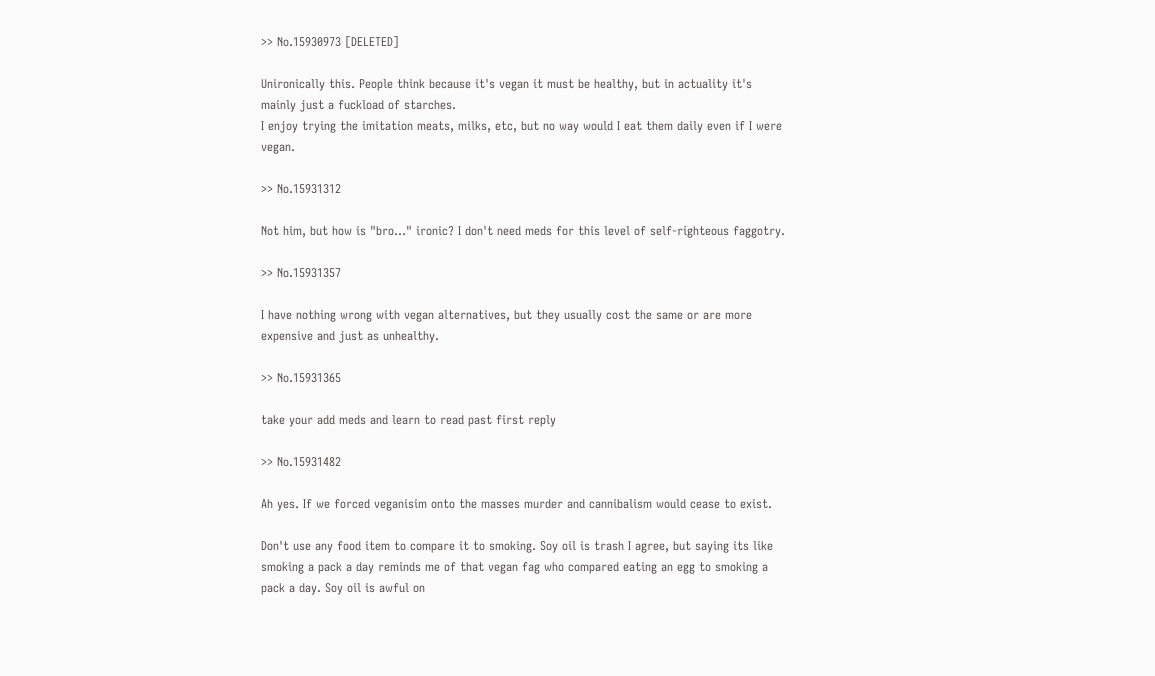>> No.15930973 [DELETED]

Unironically this. People think because it's vegan it must be healthy, but in actuality it's mainly just a fuckload of starches.
I enjoy trying the imitation meats, milks, etc, but no way would I eat them daily even if I were vegan.

>> No.15931312

Not him, but how is "bro..." ironic? I don't need meds for this level of self-righteous faggotry.

>> No.15931357

I have nothing wrong with vegan alternatives, but they usually cost the same or are more expensive and just as unhealthy.

>> No.15931365

take your add meds and learn to read past first reply

>> No.15931482

Ah yes. If we forced veganisim onto the masses murder and cannibalism would cease to exist.

Don't use any food item to compare it to smoking. Soy oil is trash I agree, but saying its like smoking a pack a day reminds me of that vegan fag who compared eating an egg to smoking a pack a day. Soy oil is awful on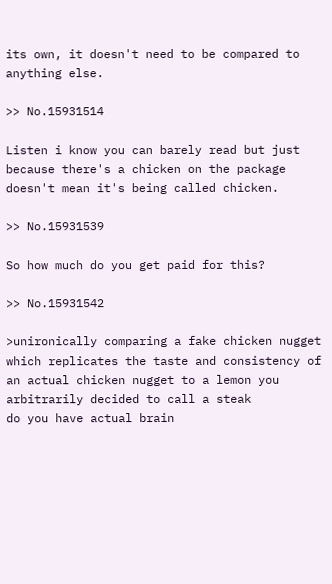its own, it doesn't need to be compared to anything else.

>> No.15931514

Listen i know you can barely read but just because there's a chicken on the package doesn't mean it's being called chicken.

>> No.15931539

So how much do you get paid for this?

>> No.15931542

>unironically comparing a fake chicken nugget which replicates the taste and consistency of an actual chicken nugget to a lemon you arbitrarily decided to call a steak
do you have actual brain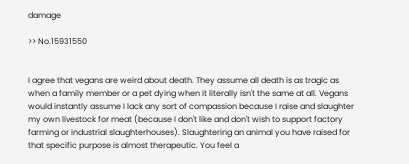damage

>> No.15931550


I agree that vegans are weird about death. They assume all death is as tragic as when a family member or a pet dying when it literally isn't the same at all. Vegans would instantly assume I lack any sort of compassion because I raise and slaughter my own livestock for meat (because I don't like and don't wish to support factory farming or industrial slaughterhouses). Slaughtering an animal you have raised for that specific purpose is almost therapeutic. You feel a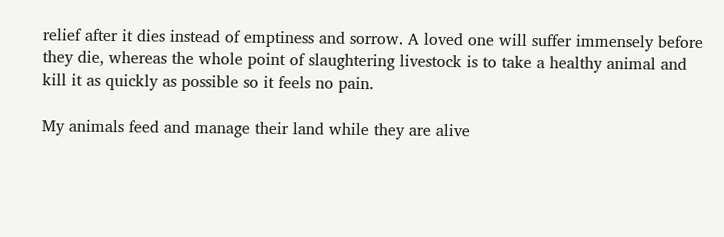relief after it dies instead of emptiness and sorrow. A loved one will suffer immensely before they die, whereas the whole point of slaughtering livestock is to take a healthy animal and kill it as quickly as possible so it feels no pain.

My animals feed and manage their land while they are alive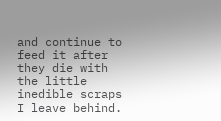and continue to feed it after they die with the little inedible scraps I leave behind.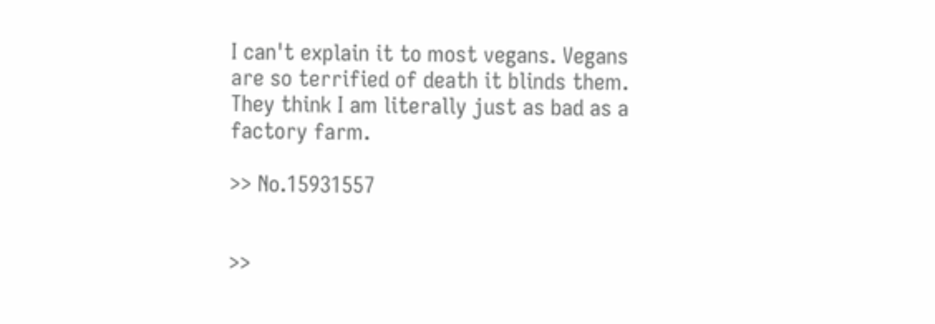I can't explain it to most vegans. Vegans are so terrified of death it blinds them. They think I am literally just as bad as a factory farm.

>> No.15931557


>>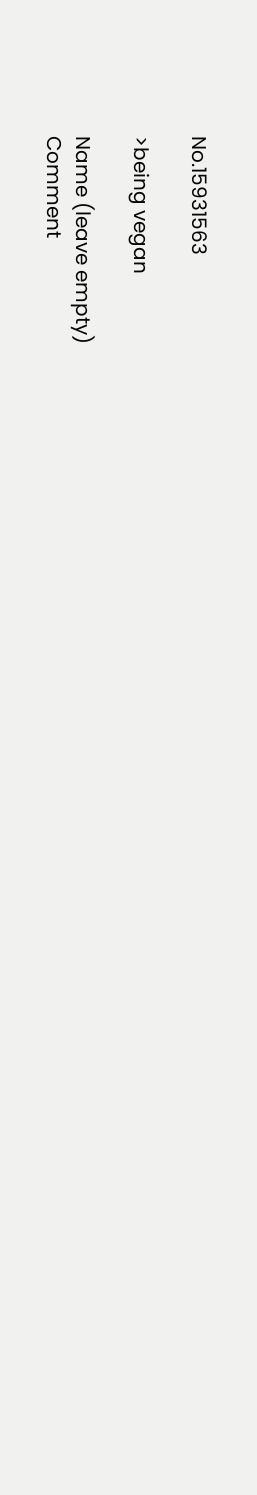No.15931563

>being vegan

Name (leave empty)
Comment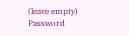(leave empty)
Password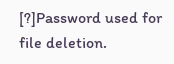[?]Password used for file deletion.